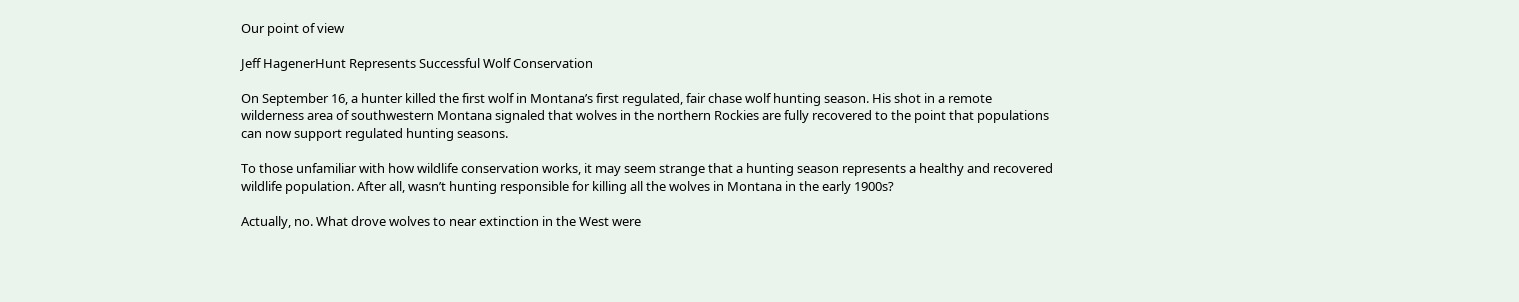Our point of view

Jeff HagenerHunt Represents Successful Wolf Conservation

On September 16, a hunter killed the first wolf in Montana’s first regulated, fair chase wolf hunting season. His shot in a remote wilderness area of southwestern Montana signaled that wolves in the northern Rockies are fully recovered to the point that populations can now support regulated hunting seasons.

To those unfamiliar with how wildlife conservation works, it may seem strange that a hunting season represents a healthy and recovered wildlife population. After all, wasn’t hunting responsible for killing all the wolves in Montana in the early 1900s?

Actually, no. What drove wolves to near extinction in the West were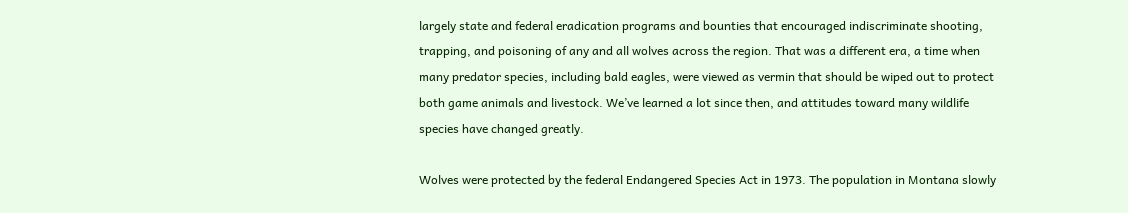largely state and federal eradication programs and bounties that encouraged indiscriminate shooting, trapping, and poisoning of any and all wolves across the region. That was a different era, a time when many predator species, including bald eagles, were viewed as vermin that should be wiped out to protect both game animals and livestock. We’ve learned a lot since then, and attitudes toward many wildlife species have changed greatly.

Wolves were protected by the federal Endangered Species Act in 1973. The population in Montana slowly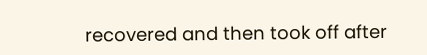recovered and then took off after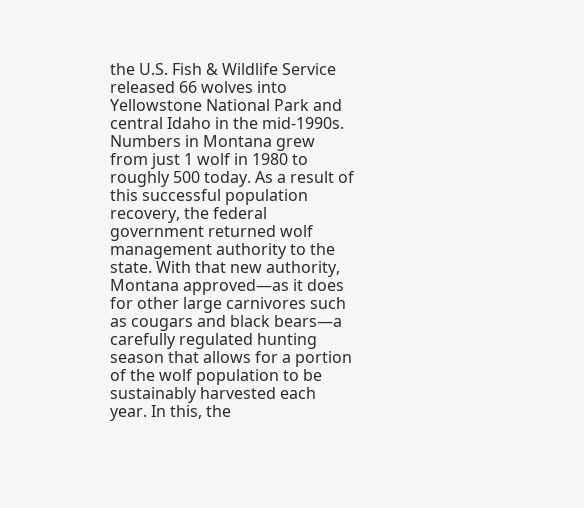the U.S. Fish & Wildlife Service released 66 wolves into Yellowstone National Park and central Idaho in the mid-1990s. Numbers in Montana grew from just 1 wolf in 1980 to roughly 500 today. As a result of this successful population recovery, the federal government returned wolf management authority to the state. With that new authority, Montana approved—as it does for other large carnivores such as cougars and black bears—a carefully regulated hunting season that allows for a portion of the wolf population to be sustainably harvested each year. In this, the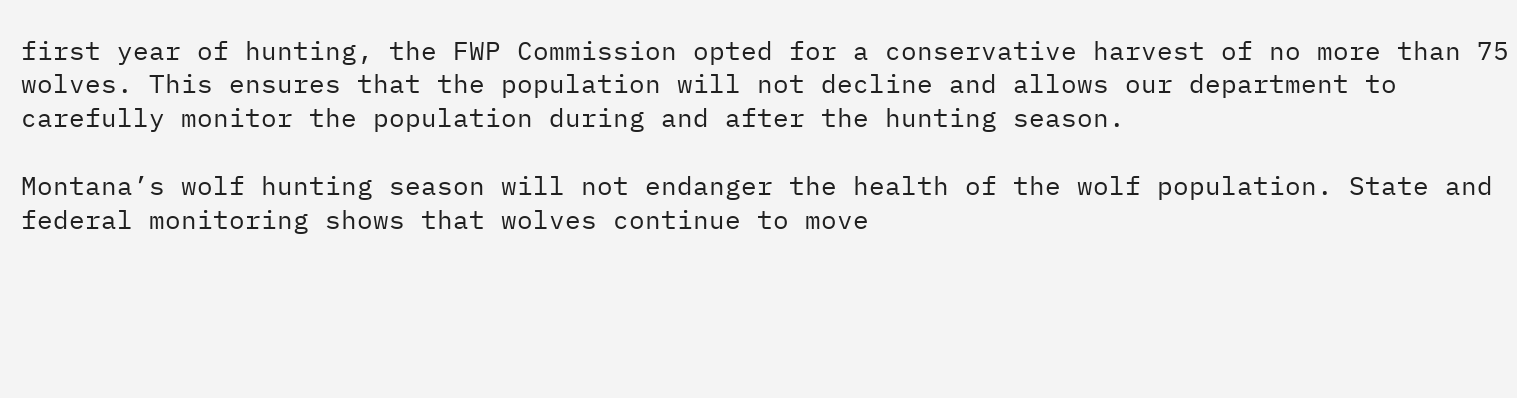first year of hunting, the FWP Commission opted for a conservative harvest of no more than 75 wolves. This ensures that the population will not decline and allows our department to carefully monitor the population during and after the hunting season.

Montana’s wolf hunting season will not endanger the health of the wolf population. State and federal monitoring shows that wolves continue to move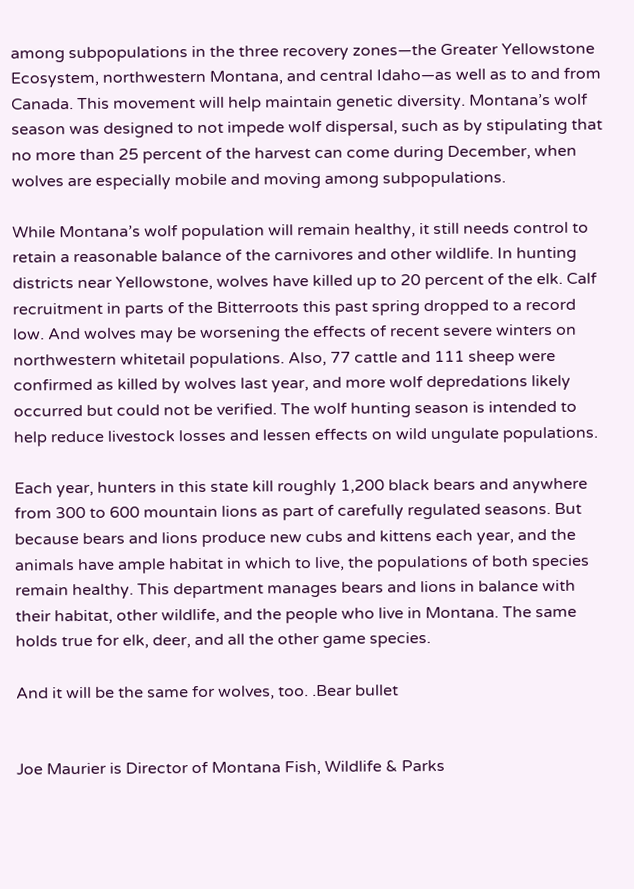among subpopulations in the three recovery zones—the Greater Yellowstone Ecosystem, northwestern Montana, and central Idaho—as well as to and from Canada. This movement will help maintain genetic diversity. Montana’s wolf season was designed to not impede wolf dispersal, such as by stipulating that no more than 25 percent of the harvest can come during December, when wolves are especially mobile and moving among subpopulations.

While Montana’s wolf population will remain healthy, it still needs control to retain a reasonable balance of the carnivores and other wildlife. In hunting districts near Yellowstone, wolves have killed up to 20 percent of the elk. Calf recruitment in parts of the Bitterroots this past spring dropped to a record low. And wolves may be worsening the effects of recent severe winters on northwestern whitetail populations. Also, 77 cattle and 111 sheep were confirmed as killed by wolves last year, and more wolf depredations likely occurred but could not be verified. The wolf hunting season is intended to help reduce livestock losses and lessen effects on wild ungulate populations.

Each year, hunters in this state kill roughly 1,200 black bears and anywhere from 300 to 600 mountain lions as part of carefully regulated seasons. But because bears and lions produce new cubs and kittens each year, and the animals have ample habitat in which to live, the populations of both species remain healthy. This department manages bears and lions in balance with their habitat, other wildlife, and the people who live in Montana. The same holds true for elk, deer, and all the other game species.

And it will be the same for wolves, too. .Bear bullet


Joe Maurier is Director of Montana Fish, Wildlife & Parks